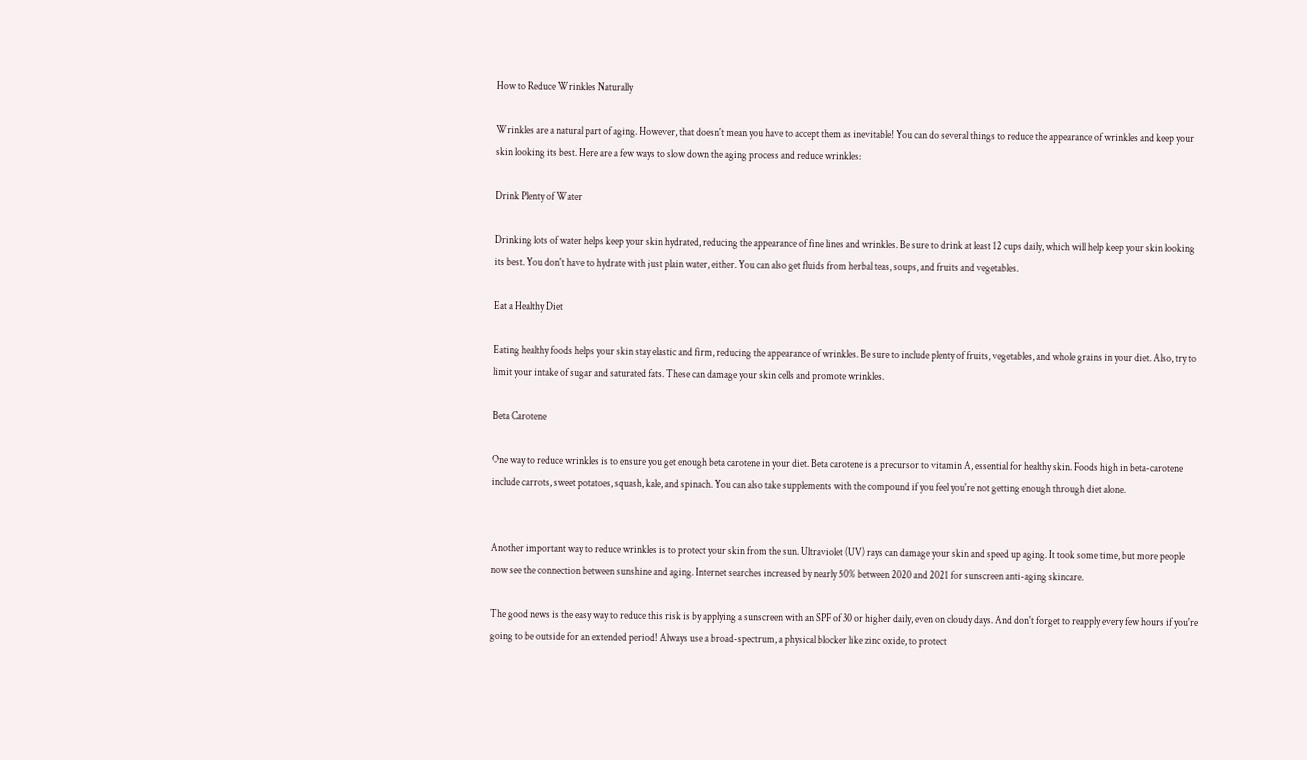How to Reduce Wrinkles Naturally

Wrinkles are a natural part of aging. However, that doesn't mean you have to accept them as inevitable! You can do several things to reduce the appearance of wrinkles and keep your skin looking its best. Here are a few ways to slow down the aging process and reduce wrinkles:

Drink Plenty of Water

Drinking lots of water helps keep your skin hydrated, reducing the appearance of fine lines and wrinkles. Be sure to drink at least 12 cups daily, which will help keep your skin looking its best. You don't have to hydrate with just plain water, either. You can also get fluids from herbal teas, soups, and fruits and vegetables.

Eat a Healthy Diet

Eating healthy foods helps your skin stay elastic and firm, reducing the appearance of wrinkles. Be sure to include plenty of fruits, vegetables, and whole grains in your diet. Also, try to limit your intake of sugar and saturated fats. These can damage your skin cells and promote wrinkles.

Beta Carotene

One way to reduce wrinkles is to ensure you get enough beta carotene in your diet. Beta carotene is a precursor to vitamin A, essential for healthy skin. Foods high in beta-carotene include carrots, sweet potatoes, squash, kale, and spinach. You can also take supplements with the compound if you feel you're not getting enough through diet alone.


Another important way to reduce wrinkles is to protect your skin from the sun. Ultraviolet (UV) rays can damage your skin and speed up aging. It took some time, but more people now see the connection between sunshine and aging. Internet searches increased by nearly 50% between 2020 and 2021 for sunscreen anti-aging skincare.

The good news is the easy way to reduce this risk is by applying a sunscreen with an SPF of 30 or higher daily, even on cloudy days. And don't forget to reapply every few hours if you're going to be outside for an extended period! Always use a broad-spectrum, a physical blocker like zinc oxide, to protect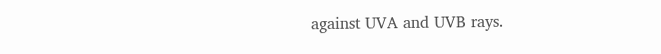against UVA and UVB rays.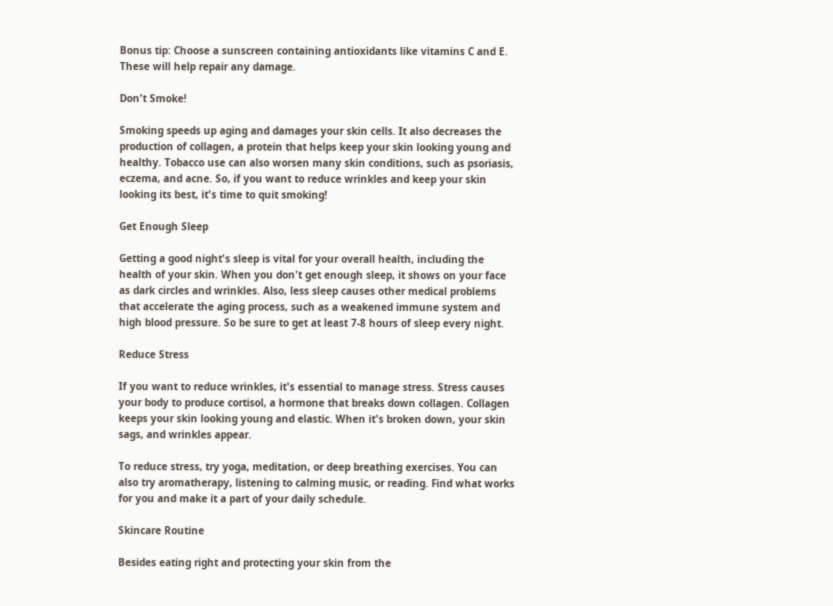Bonus tip: Choose a sunscreen containing antioxidants like vitamins C and E. These will help repair any damage.

Don't Smoke!

Smoking speeds up aging and damages your skin cells. It also decreases the production of collagen, a protein that helps keep your skin looking young and healthy. Tobacco use can also worsen many skin conditions, such as psoriasis, eczema, and acne. So, if you want to reduce wrinkles and keep your skin looking its best, it's time to quit smoking!

Get Enough Sleep

Getting a good night's sleep is vital for your overall health, including the health of your skin. When you don't get enough sleep, it shows on your face as dark circles and wrinkles. Also, less sleep causes other medical problems that accelerate the aging process, such as a weakened immune system and high blood pressure. So be sure to get at least 7-8 hours of sleep every night.

Reduce Stress

If you want to reduce wrinkles, it's essential to manage stress. Stress causes your body to produce cortisol, a hormone that breaks down collagen. Collagen keeps your skin looking young and elastic. When it's broken down, your skin sags, and wrinkles appear.

To reduce stress, try yoga, meditation, or deep breathing exercises. You can also try aromatherapy, listening to calming music, or reading. Find what works for you and make it a part of your daily schedule.

Skincare Routine

Besides eating right and protecting your skin from the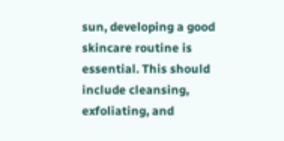sun, developing a good skincare routine is essential. This should include cleansing, exfoliating, and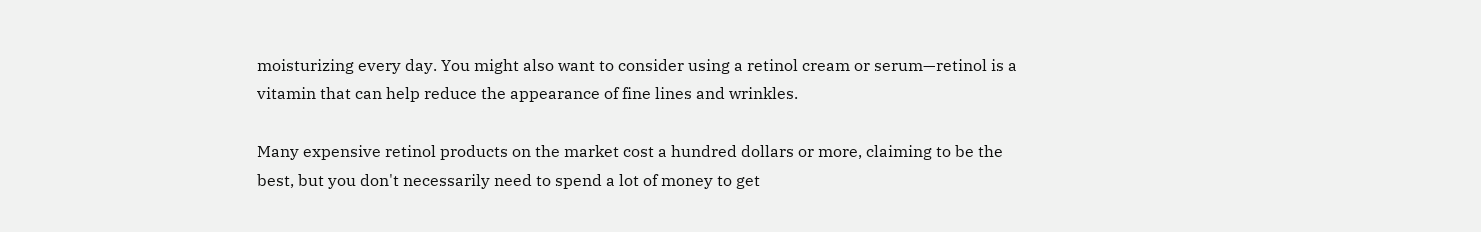moisturizing every day. You might also want to consider using a retinol cream or serum—retinol is a vitamin that can help reduce the appearance of fine lines and wrinkles.

Many expensive retinol products on the market cost a hundred dollars or more, claiming to be the best, but you don't necessarily need to spend a lot of money to get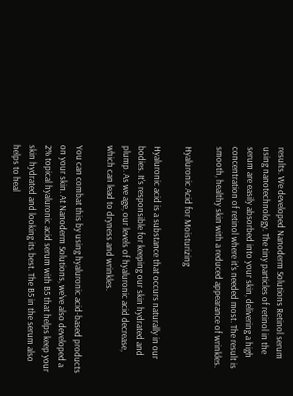results. We developed Nanoderm Solutions Retinol serum using nanotechnology. The tiny particles of retinol in the serum are easily absorbed into your skin, delivering a high concentration of retinol where it's needed most. The result is smooth, healthy skin with a reduced appearance of wrinkles.

Hyaluronic Acid for Moisturizing

Hyaluronic acid is a substance that occurs naturally in our bodies. It's responsible for keeping our skin hydrated and plump. As we age, our levels of hyaluronic acid decrease, which can lead to dryness and wrinkles.

You can combat this by using hyaluronic acid-based products on your skin. At Nanoderm Solutions, we've also developed a 2% topical hyaluronic acid serum with B5 that helps keep your skin hydrated and looking its best. The B5 in the serum also helps to heal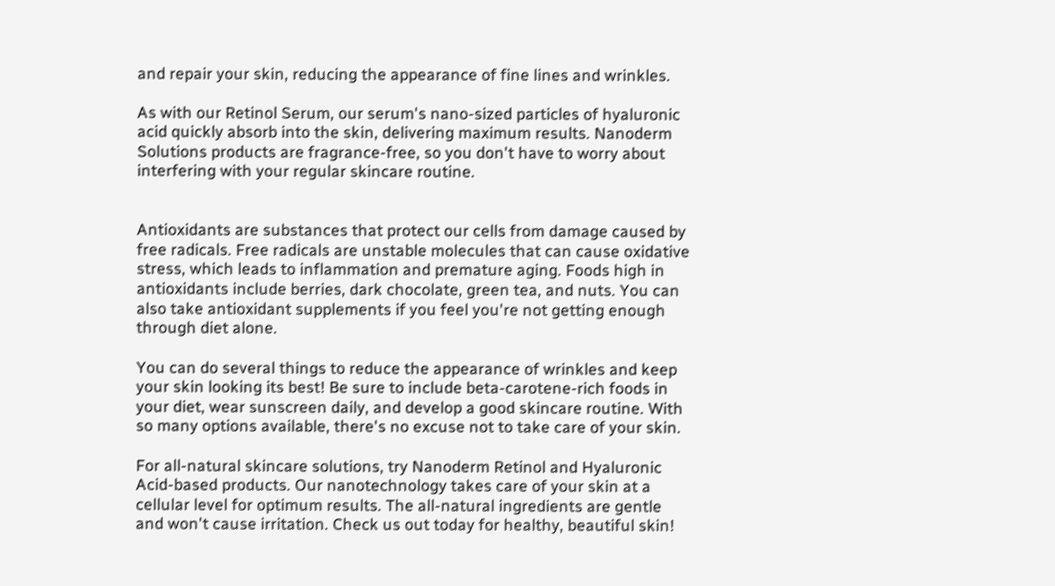and repair your skin, reducing the appearance of fine lines and wrinkles.

As with our Retinol Serum, our serum's nano-sized particles of hyaluronic acid quickly absorb into the skin, delivering maximum results. Nanoderm Solutions products are fragrance-free, so you don't have to worry about interfering with your regular skincare routine.


Antioxidants are substances that protect our cells from damage caused by free radicals. Free radicals are unstable molecules that can cause oxidative stress, which leads to inflammation and premature aging. Foods high in antioxidants include berries, dark chocolate, green tea, and nuts. You can also take antioxidant supplements if you feel you're not getting enough through diet alone.

You can do several things to reduce the appearance of wrinkles and keep your skin looking its best! Be sure to include beta-carotene-rich foods in your diet, wear sunscreen daily, and develop a good skincare routine. With so many options available, there's no excuse not to take care of your skin.

For all-natural skincare solutions, try Nanoderm Retinol and Hyaluronic Acid-based products. Our nanotechnology takes care of your skin at a cellular level for optimum results. The all-natural ingredients are gentle and won't cause irritation. Check us out today for healthy, beautiful skin!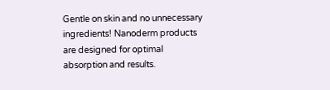Gentle on skin and no unnecessary ingredients! Nanoderm products are designed for optimal absorption and results.